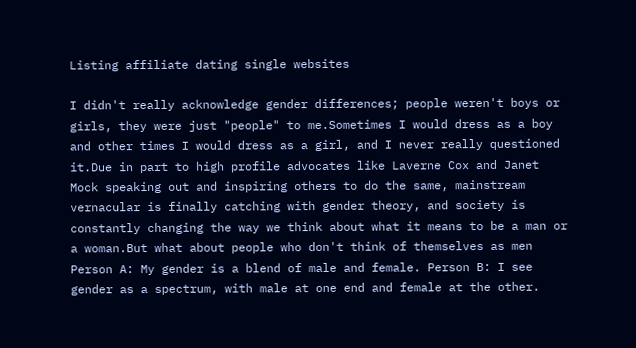Listing affiliate dating single websites

I didn't really acknowledge gender differences; people weren't boys or girls, they were just "people" to me.Sometimes I would dress as a boy and other times I would dress as a girl, and I never really questioned it.Due in part to high profile advocates like Laverne Cox and Janet Mock speaking out and inspiring others to do the same, mainstream vernacular is finally catching with gender theory, and society is constantly changing the way we think about what it means to be a man or a woman.But what about people who don't think of themselves as men Person A: My gender is a blend of male and female. Person B: I see gender as a spectrum, with male at one end and female at the other.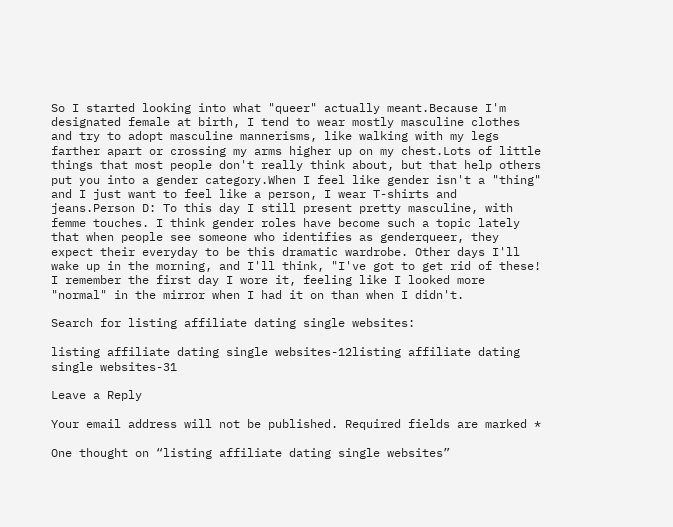So I started looking into what "queer" actually meant.Because I'm designated female at birth, I tend to wear mostly masculine clothes and try to adopt masculine mannerisms, like walking with my legs farther apart or crossing my arms higher up on my chest.Lots of little things that most people don't really think about, but that help others put you into a gender category.When I feel like gender isn't a "thing" and I just want to feel like a person, I wear T-shirts and jeans.Person D: To this day I still present pretty masculine, with femme touches. I think gender roles have become such a topic lately that when people see someone who identifies as genderqueer, they expect their everyday to be this dramatic wardrobe. Other days I'll wake up in the morning, and I'll think, "I've got to get rid of these! I remember the first day I wore it, feeling like I looked more "normal" in the mirror when I had it on than when I didn't.

Search for listing affiliate dating single websites:

listing affiliate dating single websites-12listing affiliate dating single websites-31

Leave a Reply

Your email address will not be published. Required fields are marked *

One thought on “listing affiliate dating single websites”